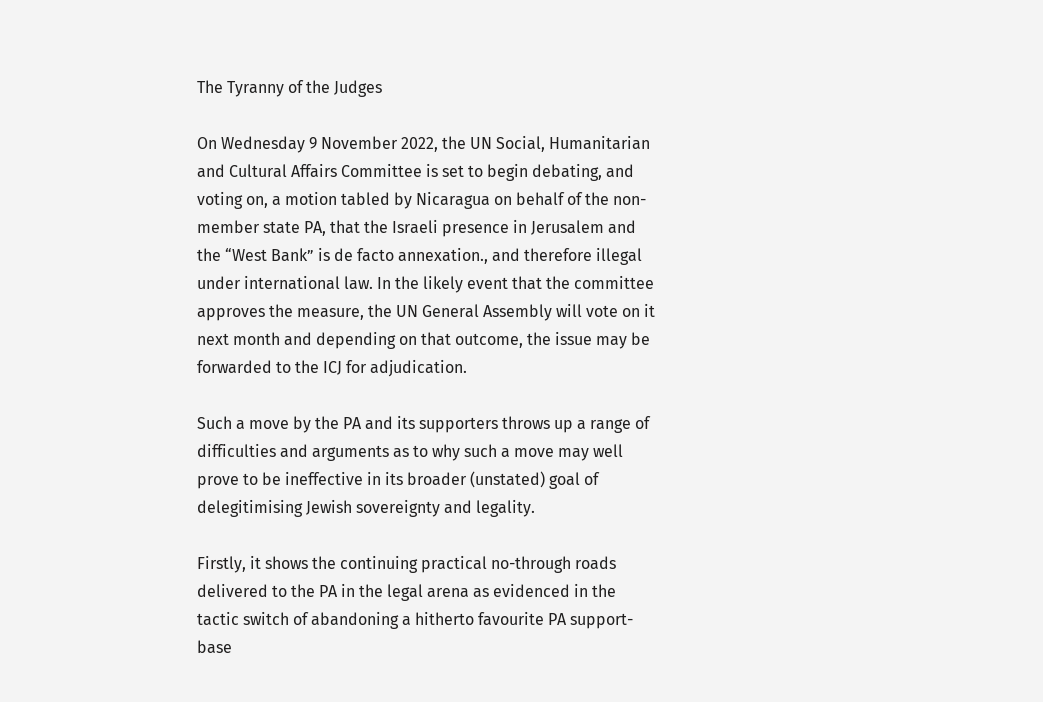The Tyranny of the Judges

On Wednesday 9 November 2022, the UN Social, Humanitarian and Cultural Affairs Committee is set to begin debating, and voting on, a motion tabled by Nicaragua on behalf of the non-member state PA, that the Israeli presence in Jerusalem and the “West Bank” is de facto annexation., and therefore illegal under international law. In the likely event that the committee approves the measure, the UN General Assembly will vote on it next month and depending on that outcome, the issue may be forwarded to the ICJ for adjudication.

Such a move by the PA and its supporters throws up a range of difficulties and arguments as to why such a move may well prove to be ineffective in its broader (unstated) goal of delegitimising Jewish sovereignty and legality.

Firstly, it shows the continuing practical no-through roads delivered to the PA in the legal arena as evidenced in the tactic switch of abandoning a hitherto favourite PA support-base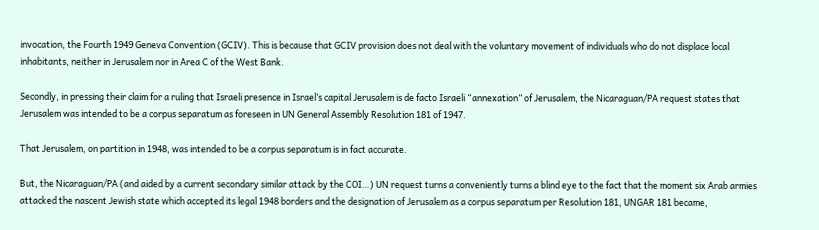invocation, the Fourth 1949 Geneva Convention (GCIV). This is because that GCIV provision does not deal with the voluntary movement of individuals who do not displace local inhabitants, neither in Jerusalem nor in Area C of the West Bank.

Secondly, in pressing their claim for a ruling that Israeli presence in Israel’s capital Jerusalem is de facto Israeli “annexation” of Jerusalem, the Nicaraguan/PA request states that Jerusalem was intended to be a corpus separatum as foreseen in UN General Assembly Resolution 181 of 1947.

That Jerusalem, on partition in 1948, was intended to be a corpus separatum is in fact accurate.

But, the Nicaraguan/PA (and aided by a current secondary similar attack by the COI…) UN request turns a conveniently turns a blind eye to the fact that the moment six Arab armies attacked the nascent Jewish state which accepted its legal 1948 borders and the designation of Jerusalem as a corpus separatum per Resolution 181, UNGAR 181 became,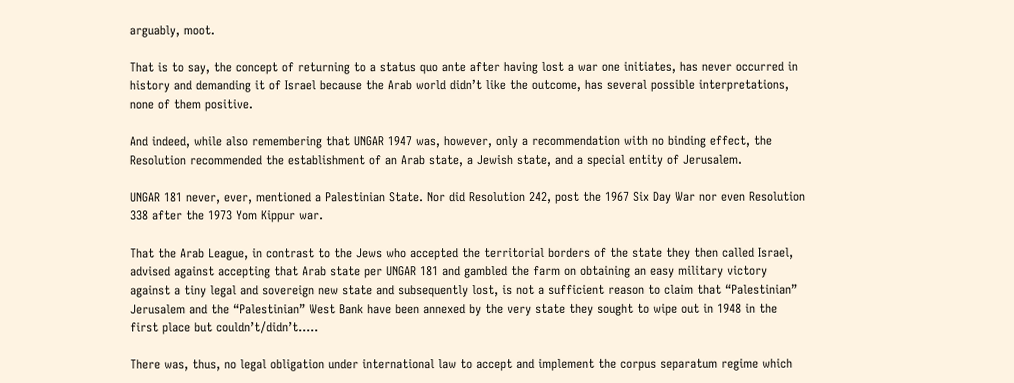arguably, moot.

That is to say, the concept of returning to a status quo ante after having lost a war one initiates, has never occurred in history and demanding it of Israel because the Arab world didn’t like the outcome, has several possible interpretations, none of them positive.

And indeed, while also remembering that UNGAR 1947 was, however, only a recommendation with no binding effect, the Resolution recommended the establishment of an Arab state, a Jewish state, and a special entity of Jerusalem.

UNGAR 181 never, ever, mentioned a Palestinian State. Nor did Resolution 242, post the 1967 Six Day War nor even Resolution 338 after the 1973 Yom Kippur war.

That the Arab League, in contrast to the Jews who accepted the territorial borders of the state they then called Israel, advised against accepting that Arab state per UNGAR 181 and gambled the farm on obtaining an easy military victory against a tiny legal and sovereign new state and subsequently lost, is not a sufficient reason to claim that “Palestinian” Jerusalem and the “Palestinian” West Bank have been annexed by the very state they sought to wipe out in 1948 in the first place but couldn’t/didn’t…..

There was, thus, no legal obligation under international law to accept and implement the corpus separatum regime which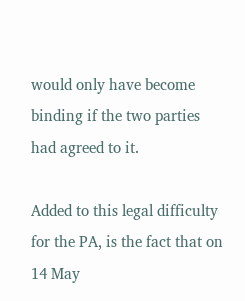would only have become binding if the two parties had agreed to it.

Added to this legal difficulty for the PA, is the fact that on 14 May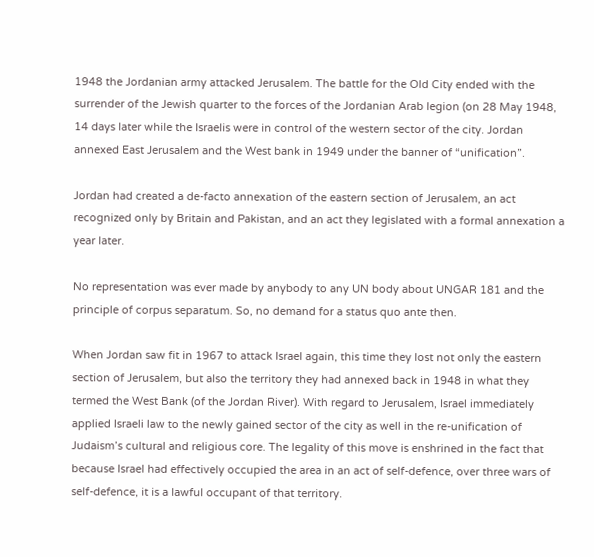1948 the Jordanian army attacked Jerusalem. The battle for the Old City ended with the surrender of the Jewish quarter to the forces of the Jordanian Arab legion (on 28 May 1948, 14 days later while the Israelis were in control of the western sector of the city. Jordan annexed East Jerusalem and the West bank in 1949 under the banner of “unification”.

Jordan had created a de-facto annexation of the eastern section of Jerusalem, an act recognized only by Britain and Pakistan, and an act they legislated with a formal annexation a year later.

No representation was ever made by anybody to any UN body about UNGAR 181 and the principle of corpus separatum. So, no demand for a status quo ante then.

When Jordan saw fit in 1967 to attack Israel again, this time they lost not only the eastern section of Jerusalem, but also the territory they had annexed back in 1948 in what they termed the West Bank (of the Jordan River). With regard to Jerusalem, Israel immediately applied Israeli law to the newly gained sector of the city as well in the re-unification of Judaism’s cultural and religious core. The legality of this move is enshrined in the fact that because Israel had effectively occupied the area in an act of self-defence, over three wars of self-defence, it is a lawful occupant of that territory.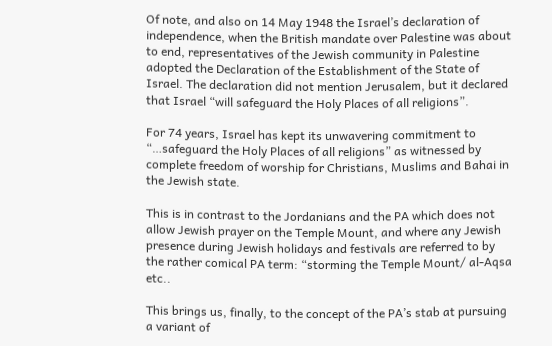Of note, and also on 14 May 1948 the Israel’s declaration of independence, when the British mandate over Palestine was about to end, representatives of the Jewish community in Palestine adopted the Declaration of the Establishment of the State of Israel. The declaration did not mention Jerusalem, but it declared that Israel “will safeguard the Holy Places of all religions”.

For 74 years, Israel has kept its unwavering commitment to “…safeguard the Holy Places of all religions” as witnessed by complete freedom of worship for Christians, Muslims and Bahai in the Jewish state.

This is in contrast to the Jordanians and the PA which does not allow Jewish prayer on the Temple Mount, and where any Jewish presence during Jewish holidays and festivals are referred to by the rather comical PA term: “storming the Temple Mount/ al-Aqsa etc..

This brings us, finally, to the concept of the PA’s stab at pursuing a variant of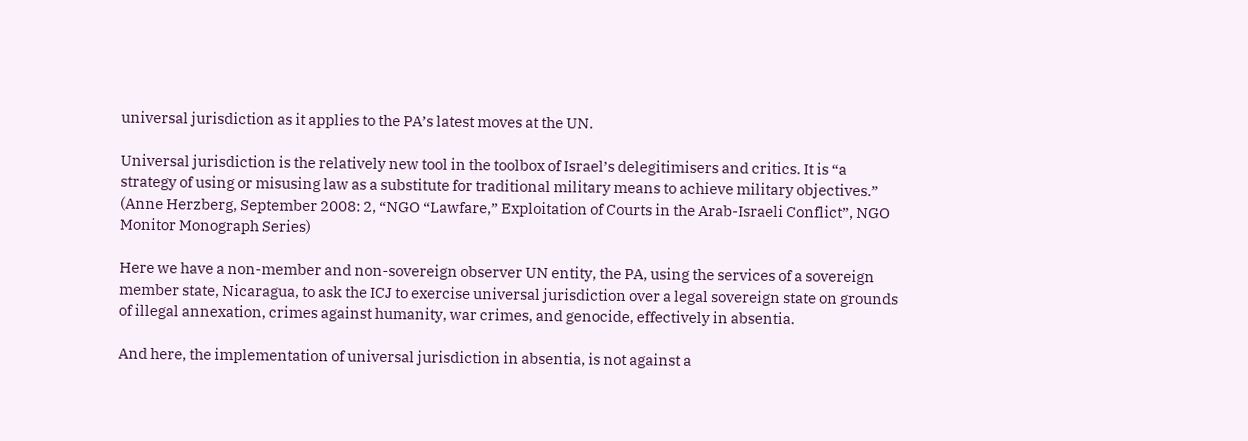universal jurisdiction as it applies to the PA’s latest moves at the UN.

Universal jurisdiction is the relatively new tool in the toolbox of Israel’s delegitimisers and critics. It is “a strategy of using or misusing law as a substitute for traditional military means to achieve military objectives.” (Anne Herzberg, September 2008: 2, “NGO “Lawfare,” Exploitation of Courts in the Arab-Israeli Conflict”, NGO Monitor Monograph Series)

Here we have a non-member and non-sovereign observer UN entity, the PA, using the services of a sovereign member state, Nicaragua, to ask the ICJ to exercise universal jurisdiction over a legal sovereign state on grounds of illegal annexation, crimes against humanity, war crimes, and genocide, effectively in absentia.

And here, the implementation of universal jurisdiction in absentia, is not against a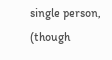single person, (though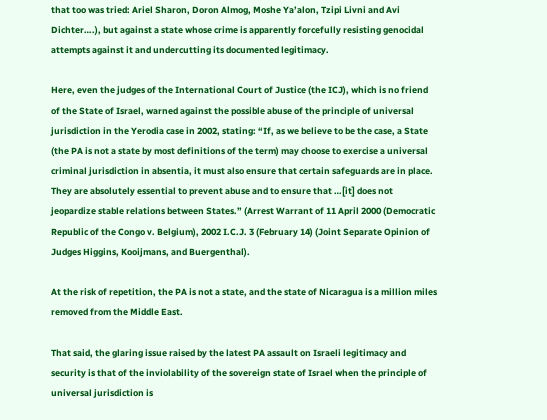that too was tried: Ariel Sharon, Doron Almog, Moshe Ya’alon, Tzipi Livni and Avi Dichter….), but against a state whose crime is apparently forcefully resisting genocidal attempts against it and undercutting its documented legitimacy.

Here, even the judges of the International Court of Justice (the ICJ), which is no friend of the State of Israel, warned against the possible abuse of the principle of universal jurisdiction in the Yerodia case in 2002, stating: “If, as we believe to be the case, a State (the PA is not a state by most definitions of the term) may choose to exercise a universal criminal jurisdiction in absentia, it must also ensure that certain safeguards are in place. They are absolutely essential to prevent abuse and to ensure that …[it] does not jeopardize stable relations between States.” (Arrest Warrant of 11 April 2000 (Democratic Republic of the Congo v. Belgium), 2002 I.C.J. 3 (February 14) (Joint Separate Opinion of Judges Higgins, Kooijmans, and Buergenthal).

At the risk of repetition, the PA is not a state, and the state of Nicaragua is a million miles removed from the Middle East.

That said, the glaring issue raised by the latest PA assault on Israeli legitimacy and security is that of the inviolability of the sovereign state of Israel when the principle of universal jurisdiction is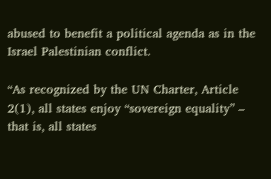abused to benefit a political agenda as in the Israel Palestinian conflict.

“As recognized by the UN Charter, Article 2(1), all states enjoy “sovereign equality” – that is, all states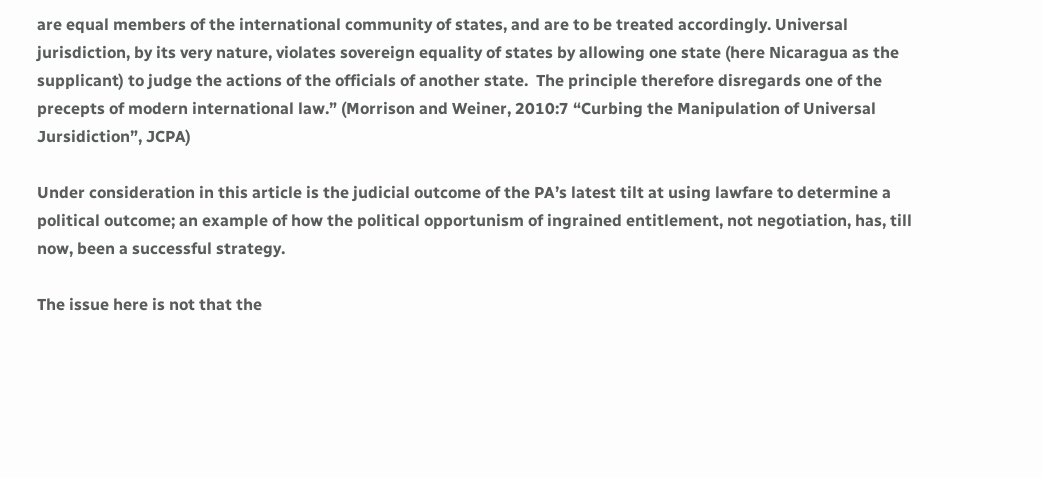are equal members of the international community of states, and are to be treated accordingly. Universal jurisdiction, by its very nature, violates sovereign equality of states by allowing one state (here Nicaragua as the supplicant) to judge the actions of the officials of another state.  The principle therefore disregards one of the precepts of modern international law.” (Morrison and Weiner, 2010:7 “Curbing the Manipulation of Universal Jursidiction”, JCPA)

Under consideration in this article is the judicial outcome of the PA’s latest tilt at using lawfare to determine a political outcome; an example of how the political opportunism of ingrained entitlement, not negotiation, has, till now, been a successful strategy.

The issue here is not that the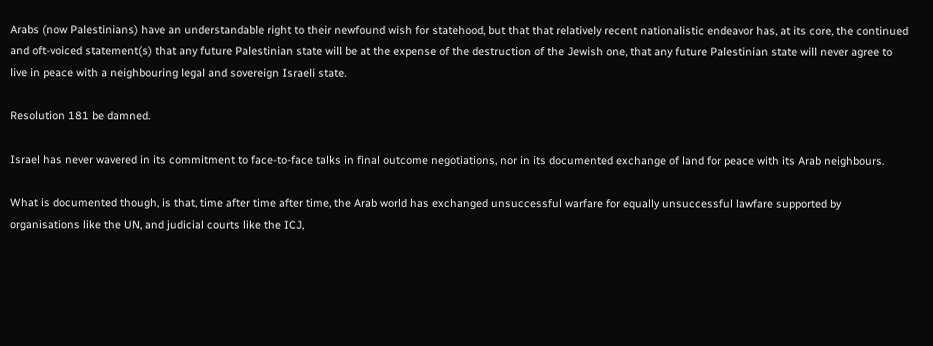Arabs (now Palestinians) have an understandable right to their newfound wish for statehood, but that that relatively recent nationalistic endeavor has, at its core, the continued and oft-voiced statement(s) that any future Palestinian state will be at the expense of the destruction of the Jewish one, that any future Palestinian state will never agree to live in peace with a neighbouring legal and sovereign Israeli state.

Resolution 181 be damned.

Israel has never wavered in its commitment to face-to-face talks in final outcome negotiations, nor in its documented exchange of land for peace with its Arab neighbours.

What is documented though, is that, time after time after time, the Arab world has exchanged unsuccessful warfare for equally unsuccessful lawfare supported by organisations like the UN, and judicial courts like the ICJ,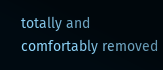totally and comfortably removed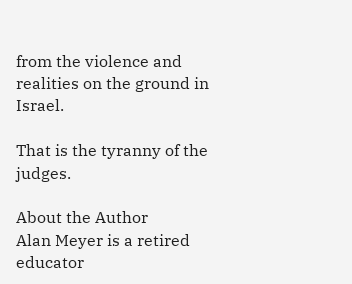from the violence and realities on the ground in Israel.

That is the tyranny of the judges.

About the Author
Alan Meyer is a retired educator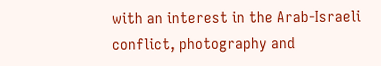with an interest in the Arab-Israeli conflict, photography and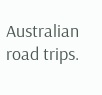Australian road trips.